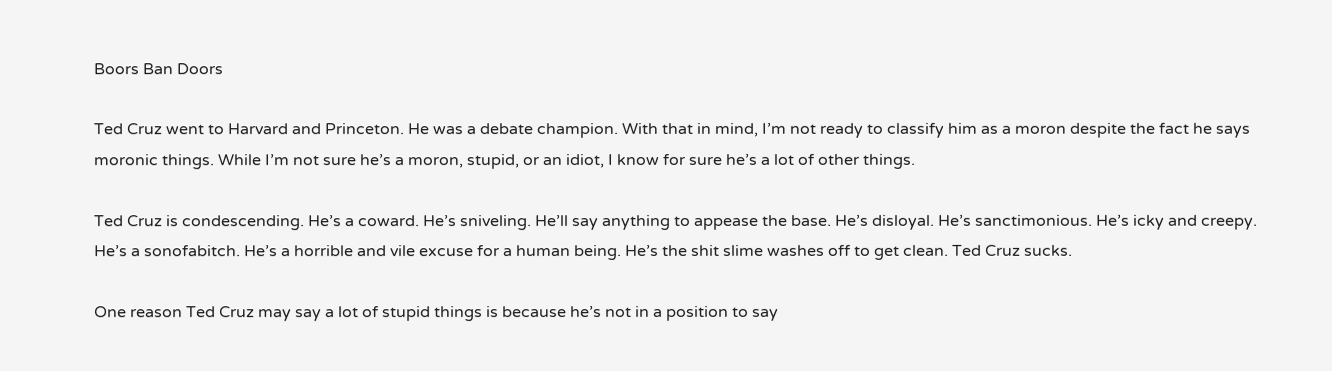Boors Ban Doors

Ted Cruz went to Harvard and Princeton. He was a debate champion. With that in mind, I’m not ready to classify him as a moron despite the fact he says moronic things. While I’m not sure he’s a moron, stupid, or an idiot, I know for sure he’s a lot of other things.

Ted Cruz is condescending. He’s a coward. He’s sniveling. He’ll say anything to appease the base. He’s disloyal. He’s sanctimonious. He’s icky and creepy. He’s a sonofabitch. He’s a horrible and vile excuse for a human being. He’s the shit slime washes off to get clean. Ted Cruz sucks.

One reason Ted Cruz may say a lot of stupid things is because he’s not in a position to say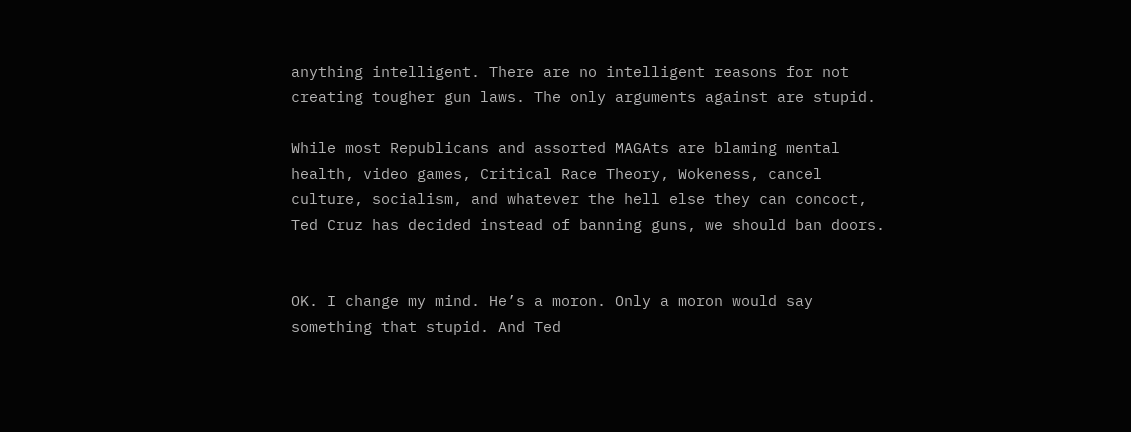anything intelligent. There are no intelligent reasons for not creating tougher gun laws. The only arguments against are stupid.

While most Republicans and assorted MAGAts are blaming mental health, video games, Critical Race Theory, Wokeness, cancel culture, socialism, and whatever the hell else they can concoct, Ted Cruz has decided instead of banning guns, we should ban doors.


OK. I change my mind. He’s a moron. Only a moron would say something that stupid. And Ted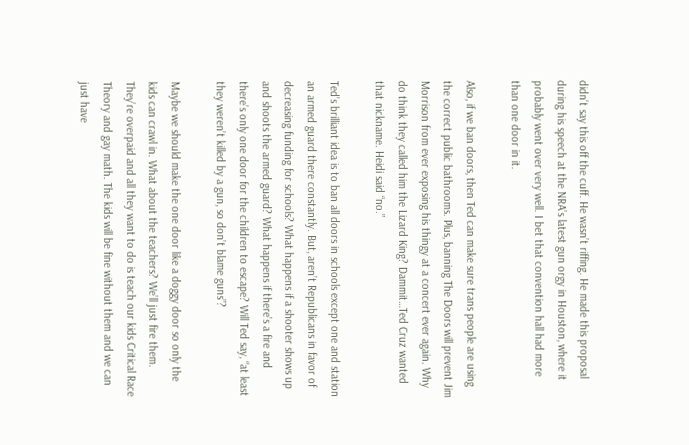didn’t say this off the cuff. He wasn’t riffing. He made this proposal during his speech at the NRA’s latest gun orgy in Houston, where it probably went over very well. I bet that convention hall had more than one door in it.

Also, if we ban doors, then Ted can make sure trans people are using the correct public bathrooms. Plus, banning The Doors will prevent Jim Morrison from ever exposing his thingy at a concert ever again. Why do think they called him the Lizard King? Dammit…Ted Cruz wanted that nickname. Heidi said “no.”

Ted’s brilliant idea is to ban all doors in schools except one and station an armed guard there constantly. But, aren’t Republicans in favor of decreasing funding for schools? What happens if a shooter shows up and shoots the armed guard? What happens if there’s a fire and there’s only one door for the children to escape? Will Ted say, “at least they weren’t killed by a gun, so don’t blame guns”?

Maybe we should make the one door like a doggy door so only the kids can crawl in. What about the teachers? We’ll just fire them. They’re overpaid and all they want to do is teach our kids Critical Race Theory and gay math. The kids will be fine without them and we can just have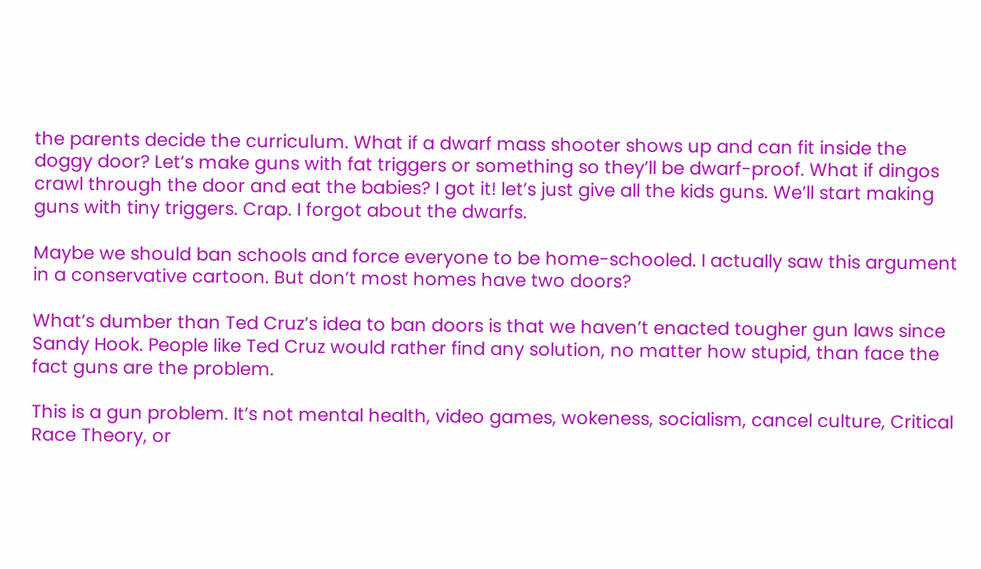the parents decide the curriculum. What if a dwarf mass shooter shows up and can fit inside the doggy door? Let’s make guns with fat triggers or something so they’ll be dwarf-proof. What if dingos crawl through the door and eat the babies? I got it! let’s just give all the kids guns. We’ll start making guns with tiny triggers. Crap. I forgot about the dwarfs.

Maybe we should ban schools and force everyone to be home-schooled. I actually saw this argument in a conservative cartoon. But don’t most homes have two doors?

What’s dumber than Ted Cruz’s idea to ban doors is that we haven’t enacted tougher gun laws since Sandy Hook. People like Ted Cruz would rather find any solution, no matter how stupid, than face the fact guns are the problem.

This is a gun problem. It’s not mental health, video games, wokeness, socialism, cancel culture, Critical Race Theory, or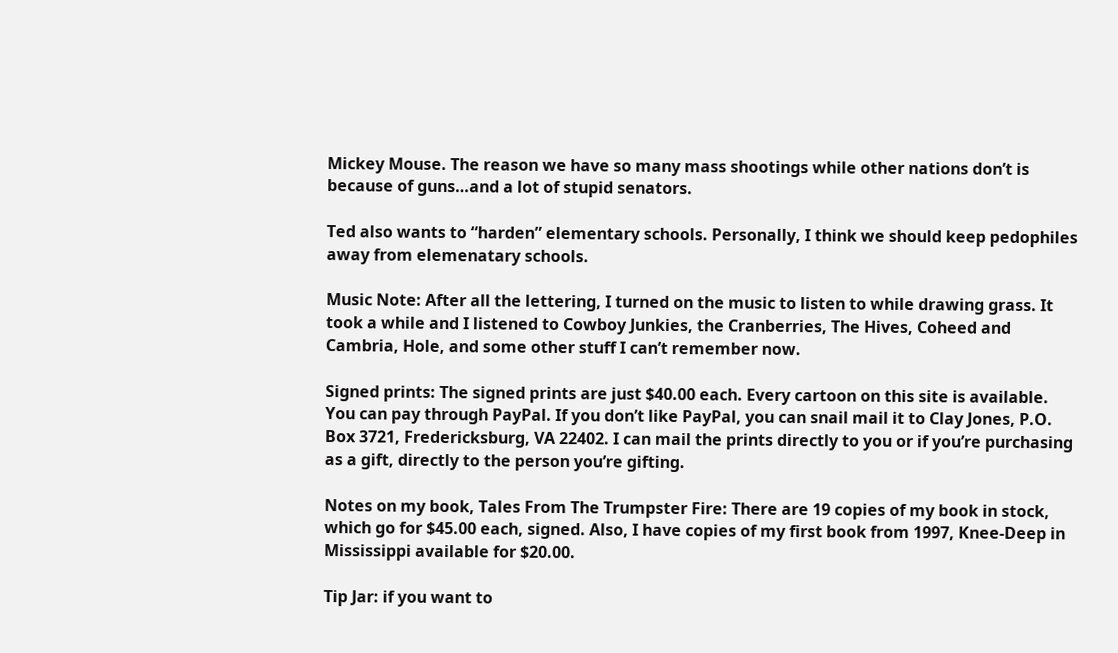Mickey Mouse. The reason we have so many mass shootings while other nations don’t is because of guns…and a lot of stupid senators.

Ted also wants to “harden” elementary schools. Personally, I think we should keep pedophiles away from elemenatary schools.

Music Note: After all the lettering, I turned on the music to listen to while drawing grass. It took a while and I listened to Cowboy Junkies, the Cranberries, The Hives, Coheed and Cambria, Hole, and some other stuff I can’t remember now.

Signed prints: The signed prints are just $40.00 each. Every cartoon on this site is available. You can pay through PayPal. If you don’t like PayPal, you can snail mail it to Clay Jones, P.O. Box 3721, Fredericksburg, VA 22402. I can mail the prints directly to you or if you’re purchasing as a gift, directly to the person you’re gifting.

Notes on my book, Tales From The Trumpster Fire: There are 19 copies of my book in stock, which go for $45.00 each, signed. Also, I have copies of my first book from 1997, Knee-Deep in Mississippi available for $20.00.

Tip Jar: if you want to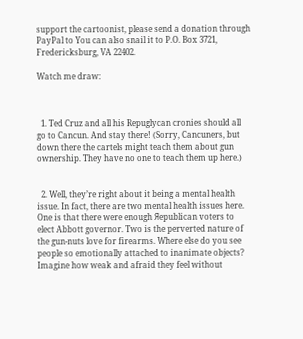support the cartoonist, please send a donation through PayPal to You can also snail it to P.O. Box 3721, Fredericksburg, VA 22402.

Watch me draw:



  1. Ted Cruz and all his Repuglycan cronies should all go to Cancun. And stay there! (Sorry, Cancuners, but down there the cartels might teach them about gun ownership. They have no one to teach them up here.)


  2. Well, they’re right about it being a mental health issue. In fact, there are two mental health issues here. One is that there were enough Яepublican voters to elect Abbott governor. Two is the perverted nature of the gun-nuts love for firearms. Where else do you see people so emotionally attached to inanimate objects? Imagine how weak and afraid they feel without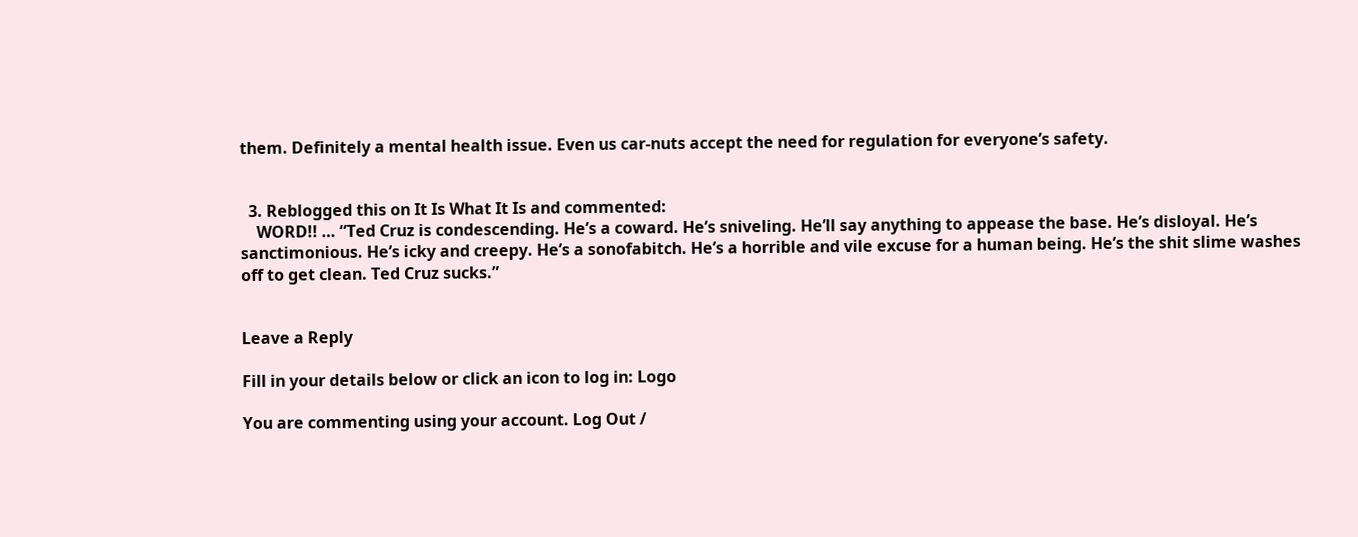them. Definitely a mental health issue. Even us car-nuts accept the need for regulation for everyone’s safety.


  3. Reblogged this on It Is What It Is and commented:
    WORD!! … “Ted Cruz is condescending. He’s a coward. He’s sniveling. He’ll say anything to appease the base. He’s disloyal. He’s sanctimonious. He’s icky and creepy. He’s a sonofabitch. He’s a horrible and vile excuse for a human being. He’s the shit slime washes off to get clean. Ted Cruz sucks.”


Leave a Reply

Fill in your details below or click an icon to log in: Logo

You are commenting using your account. Log Out /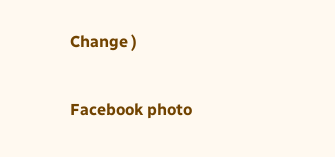Change )

Facebook photo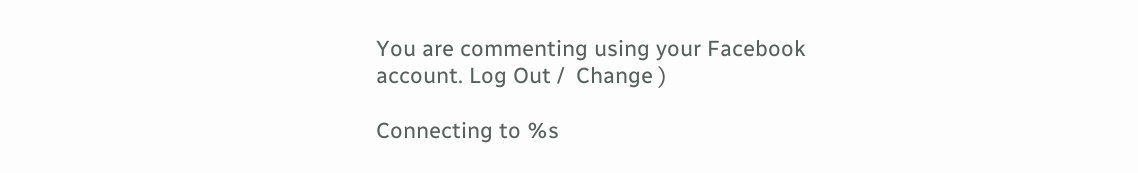You are commenting using your Facebook account. Log Out /  Change )

Connecting to %s